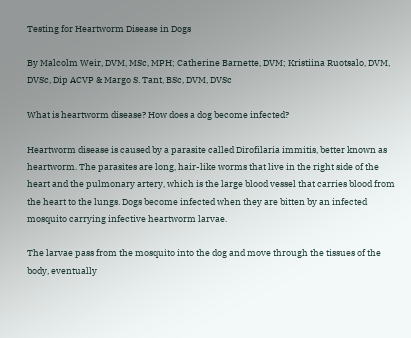Testing for Heartworm Disease in Dogs

By Malcolm Weir, DVM, MSc, MPH; Catherine Barnette, DVM; Kristiina Ruotsalo, DVM, DVSc, Dip ACVP & Margo S. Tant, BSc, DVM, DVSc

What is heartworm disease? How does a dog become infected?

Heartworm disease is caused by a parasite called Dirofilaria immitis, better known as heartworm. The parasites are long, hair-like worms that live in the right side of the heart and the pulmonary artery, which is the large blood vessel that carries blood from the heart to the lungs. Dogs become infected when they are bitten by an infected mosquito carrying infective heartworm larvae.

The larvae pass from the mosquito into the dog and move through the tissues of the body, eventually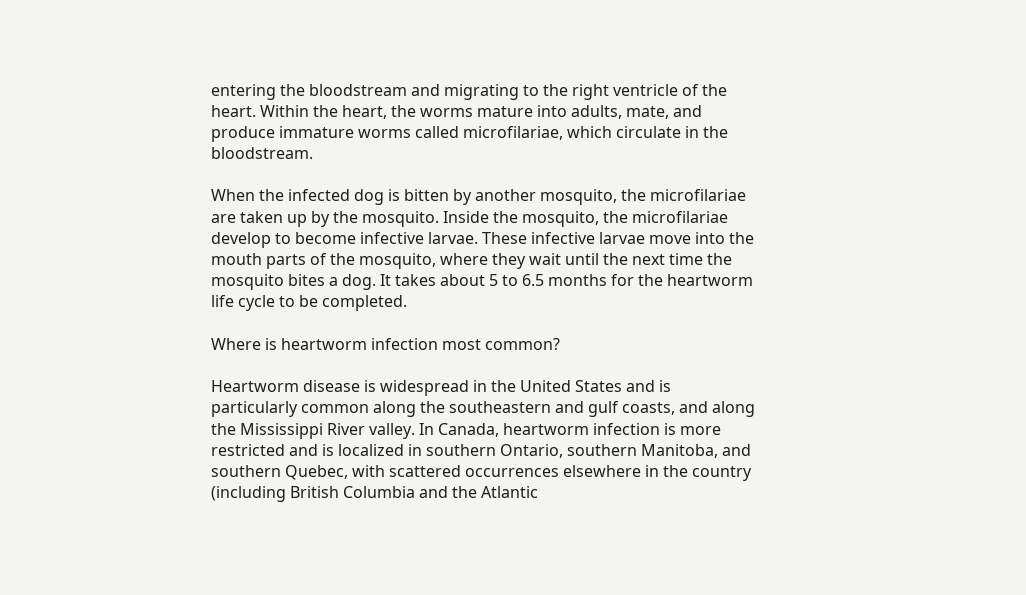entering the bloodstream and migrating to the right ventricle of the heart. Within the heart, the worms mature into adults, mate, and produce immature worms called microfilariae, which circulate in the bloodstream.

When the infected dog is bitten by another mosquito, the microfilariae are taken up by the mosquito. Inside the mosquito, the microfilariae develop to become infective larvae. These infective larvae move into the mouth parts of the mosquito, where they wait until the next time the mosquito bites a dog. It takes about 5 to 6.5 months for the heartworm life cycle to be completed.

Where is heartworm infection most common?

Heartworm disease is widespread in the United States and is particularly common along the southeastern and gulf coasts, and along the Mississippi River valley. In Canada, heartworm infection is more restricted and is localized in southern Ontario, southern Manitoba, and southern Quebec, with scattered occurrences elsewhere in the country (including British Columbia and the Atlantic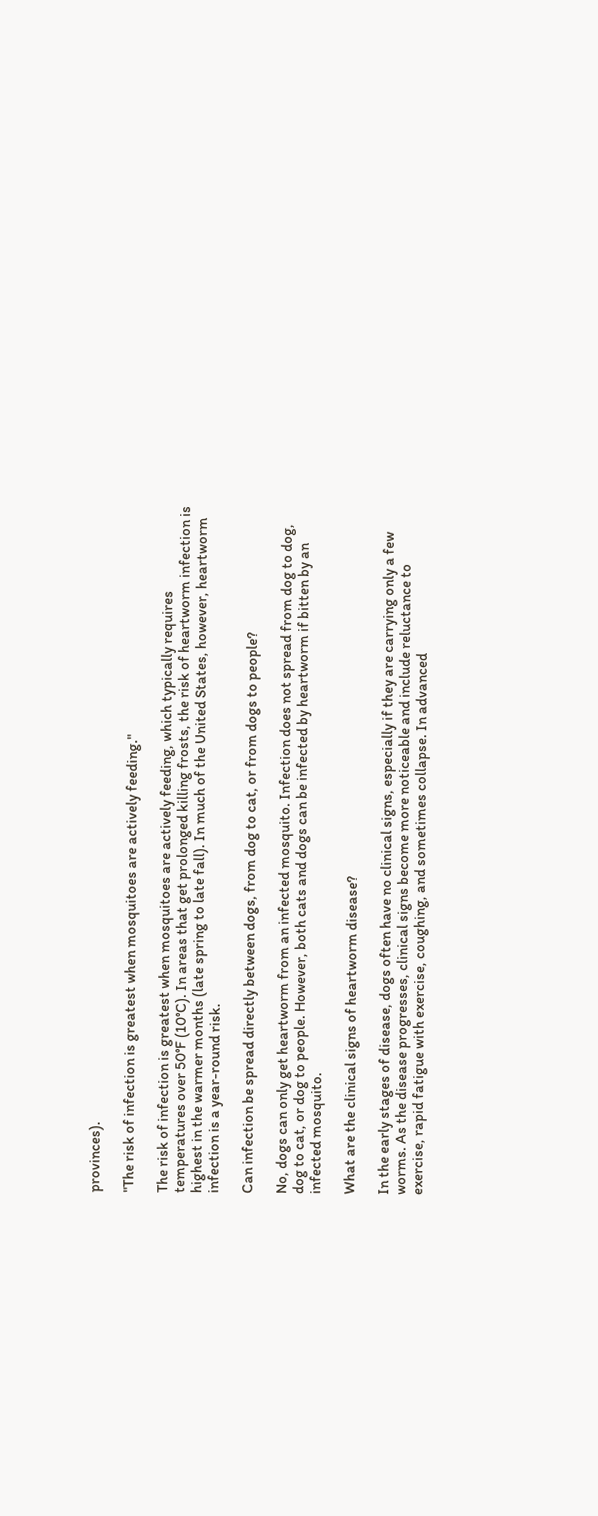provinces).

"The risk of infection is greatest when mosquitoes are actively feeding."

The risk of infection is greatest when mosquitoes are actively feeding, which typically requires temperatures over 50°F (10°C). In areas that get prolonged killing frosts, the risk of heartworm infection is highest in the warmer months (late spring to late fall). In much of the United States, however, heartworm infection is a year-round risk.

Can infection be spread directly between dogs, from dog to cat, or from dogs to people?

No, dogs can only get heartworm from an infected mosquito. Infection does not spread from dog to dog, dog to cat, or dog to people. However, both cats and dogs can be infected by heartworm if bitten by an infected mosquito.

What are the clinical signs of heartworm disease?

In the early stages of disease, dogs often have no clinical signs, especially if they are carrying only a few worms. As the disease progresses, clinical signs become more noticeable and include reluctance to exercise, rapid fatigue with exercise, coughing, and sometimes collapse. In advanced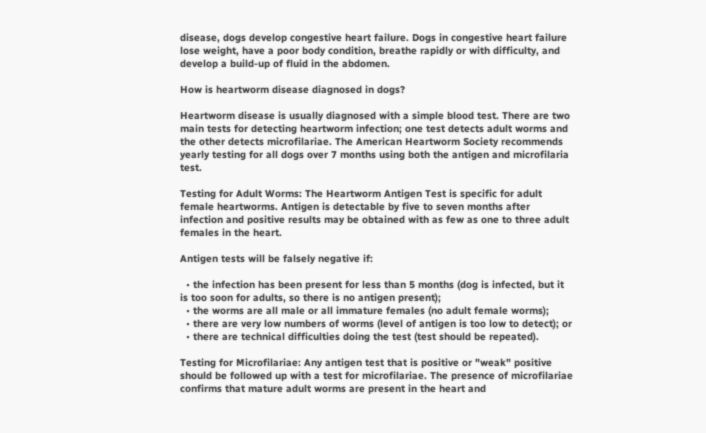disease, dogs develop congestive heart failure. Dogs in congestive heart failure lose weight, have a poor body condition, breathe rapidly or with difficulty, and develop a build-up of fluid in the abdomen.

How is heartworm disease diagnosed in dogs?

Heartworm disease is usually diagnosed with a simple blood test. There are two main tests for detecting heartworm infection; one test detects adult worms and the other detects microfilariae. The American Heartworm Society recommends yearly testing for all dogs over 7 months using both the antigen and microfilaria test.

Testing for Adult Worms: The Heartworm Antigen Test is specific for adult female heartworms. Antigen is detectable by five to seven months after infection and positive results may be obtained with as few as one to three adult females in the heart.

Antigen tests will be falsely negative if:

  • the infection has been present for less than 5 months (dog is infected, but it is too soon for adults, so there is no antigen present);
  • the worms are all male or all immature females (no adult female worms);
  • there are very low numbers of worms (level of antigen is too low to detect); or
  • there are technical difficulties doing the test (test should be repeated).

Testing for Microfilariae: Any antigen test that is positive or "weak" positive should be followed up with a test for microfilariae. The presence of microfilariae confirms that mature adult worms are present in the heart and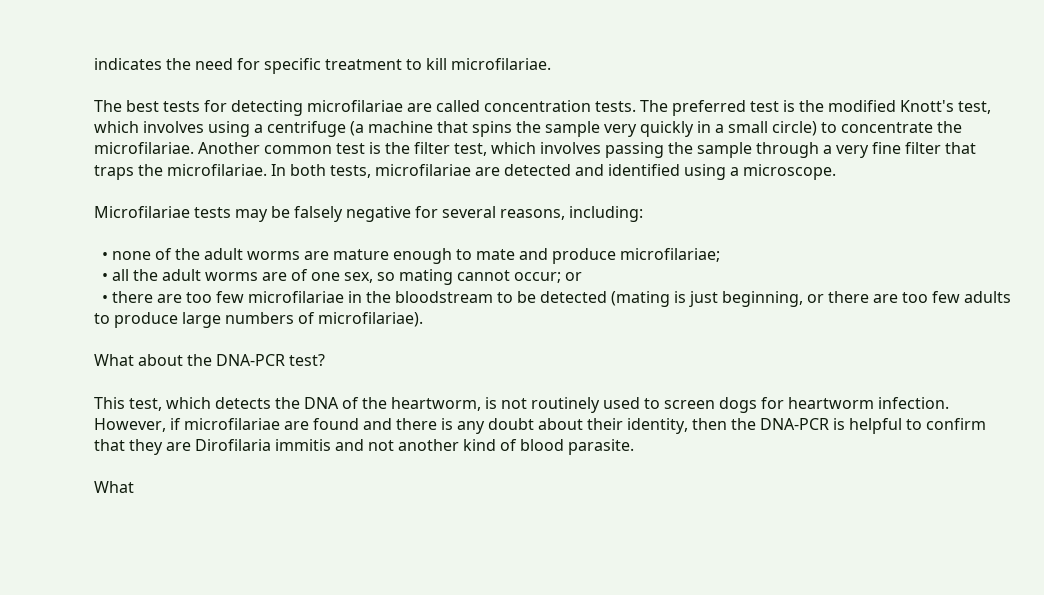indicates the need for specific treatment to kill microfilariae.

The best tests for detecting microfilariae are called concentration tests. The preferred test is the modified Knott's test, which involves using a centrifuge (a machine that spins the sample very quickly in a small circle) to concentrate the microfilariae. Another common test is the filter test, which involves passing the sample through a very fine filter that traps the microfilariae. In both tests, microfilariae are detected and identified using a microscope.

Microfilariae tests may be falsely negative for several reasons, including:

  • none of the adult worms are mature enough to mate and produce microfilariae;
  • all the adult worms are of one sex, so mating cannot occur; or
  • there are too few microfilariae in the bloodstream to be detected (mating is just beginning, or there are too few adults to produce large numbers of microfilariae).

What about the DNA-PCR test?

This test, which detects the DNA of the heartworm, is not routinely used to screen dogs for heartworm infection. However, if microfilariae are found and there is any doubt about their identity, then the DNA-PCR is helpful to confirm that they are Dirofilaria immitis and not another kind of blood parasite.

What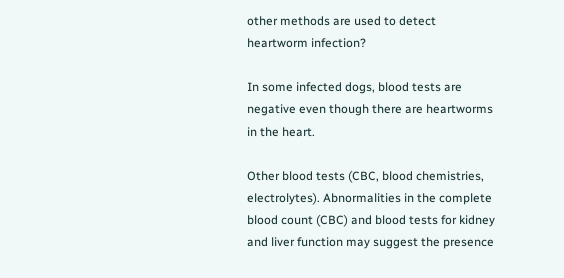other methods are used to detect heartworm infection?

In some infected dogs, blood tests are negative even though there are heartworms in the heart.

Other blood tests (CBC, blood chemistries, electrolytes). Abnormalities in the complete blood count (CBC) and blood tests for kidney and liver function may suggest the presence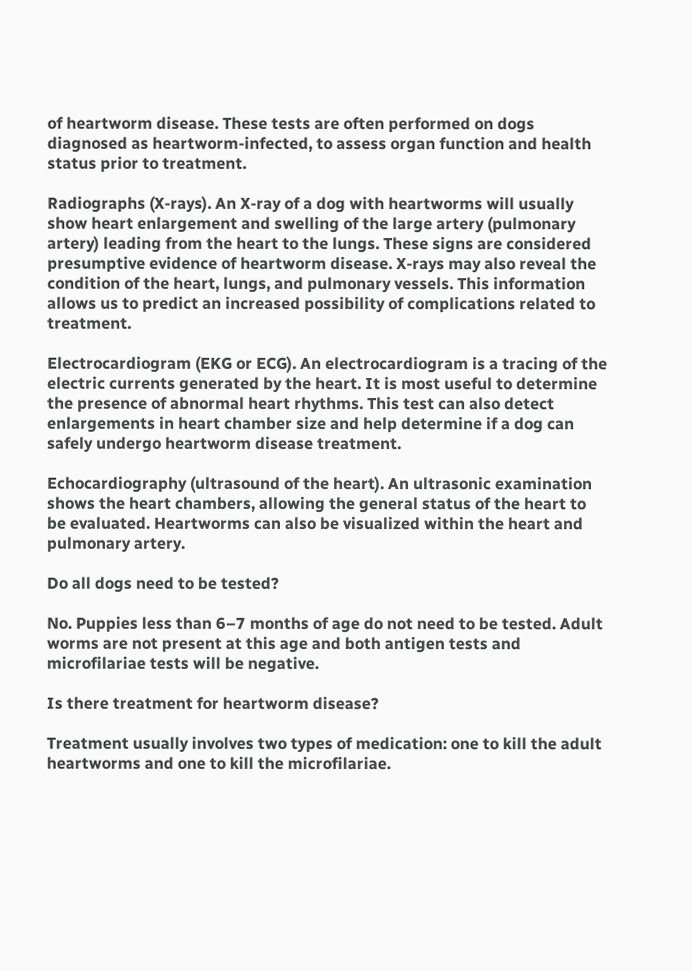of heartworm disease. These tests are often performed on dogs diagnosed as heartworm-infected, to assess organ function and health status prior to treatment.

Radiographs (X-rays). An X-ray of a dog with heartworms will usually show heart enlargement and swelling of the large artery (pulmonary artery) leading from the heart to the lungs. These signs are considered presumptive evidence of heartworm disease. X-rays may also reveal the condition of the heart, lungs, and pulmonary vessels. This information allows us to predict an increased possibility of complications related to treatment.

Electrocardiogram (EKG or ECG). An electrocardiogram is a tracing of the electric currents generated by the heart. It is most useful to determine the presence of abnormal heart rhythms. This test can also detect enlargements in heart chamber size and help determine if a dog can safely undergo heartworm disease treatment.

Echocardiography (ultrasound of the heart). An ultrasonic examination shows the heart chambers, allowing the general status of the heart to be evaluated. Heartworms can also be visualized within the heart and pulmonary artery.

Do all dogs need to be tested?

No. Puppies less than 6–7 months of age do not need to be tested. Adult worms are not present at this age and both antigen tests and microfilariae tests will be negative.

Is there treatment for heartworm disease?

Treatment usually involves two types of medication: one to kill the adult heartworms and one to kill the microfilariae.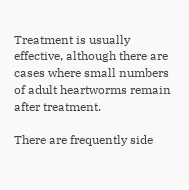Treatment is usually effective, although there are cases where small numbers of adult heartworms remain after treatment.

There are frequently side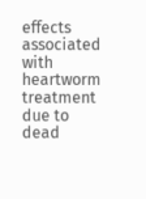effects associated with heartworm treatment due to dead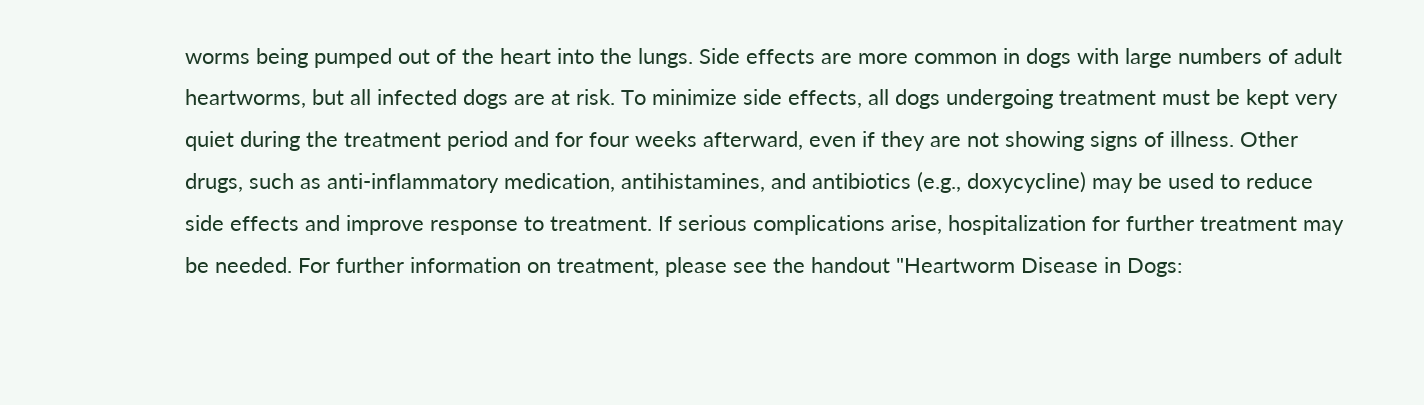worms being pumped out of the heart into the lungs. Side effects are more common in dogs with large numbers of adult heartworms, but all infected dogs are at risk. To minimize side effects, all dogs undergoing treatment must be kept very quiet during the treatment period and for four weeks afterward, even if they are not showing signs of illness. Other drugs, such as anti-inflammatory medication, antihistamines, and antibiotics (e.g., doxycycline) may be used to reduce side effects and improve response to treatment. If serious complications arise, hospitalization for further treatment may be needed. For further information on treatment, please see the handout "Heartworm Disease in Dogs: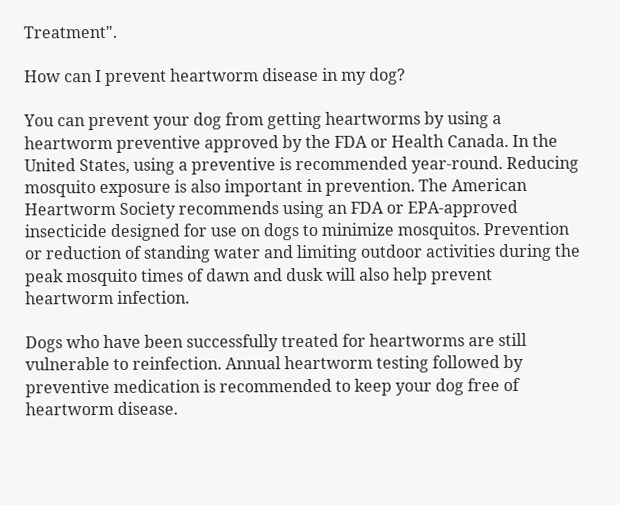Treatment".

How can I prevent heartworm disease in my dog?

You can prevent your dog from getting heartworms by using a heartworm preventive approved by the FDA or Health Canada. In the United States, using a preventive is recommended year-round. Reducing mosquito exposure is also important in prevention. The American Heartworm Society recommends using an FDA or EPA-approved insecticide designed for use on dogs to minimize mosquitos. Prevention or reduction of standing water and limiting outdoor activities during the peak mosquito times of dawn and dusk will also help prevent heartworm infection.

Dogs who have been successfully treated for heartworms are still vulnerable to reinfection. Annual heartworm testing followed by preventive medication is recommended to keep your dog free of heartworm disease.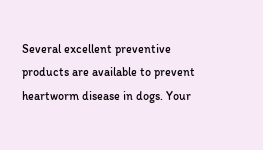Several excellent preventive products are available to prevent heartworm disease in dogs. Your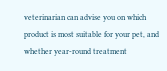veterinarian can advise you on which product is most suitable for your pet, and whether year-round treatment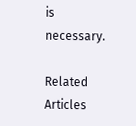is necessary.

Related Articles